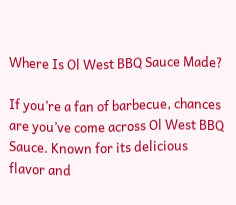Where Is Ol West BBQ Sauce Made?

If you’re a fan of barbecue, chances are you’ve come across Ol West BBQ Sauce. Known for its delicious flavor and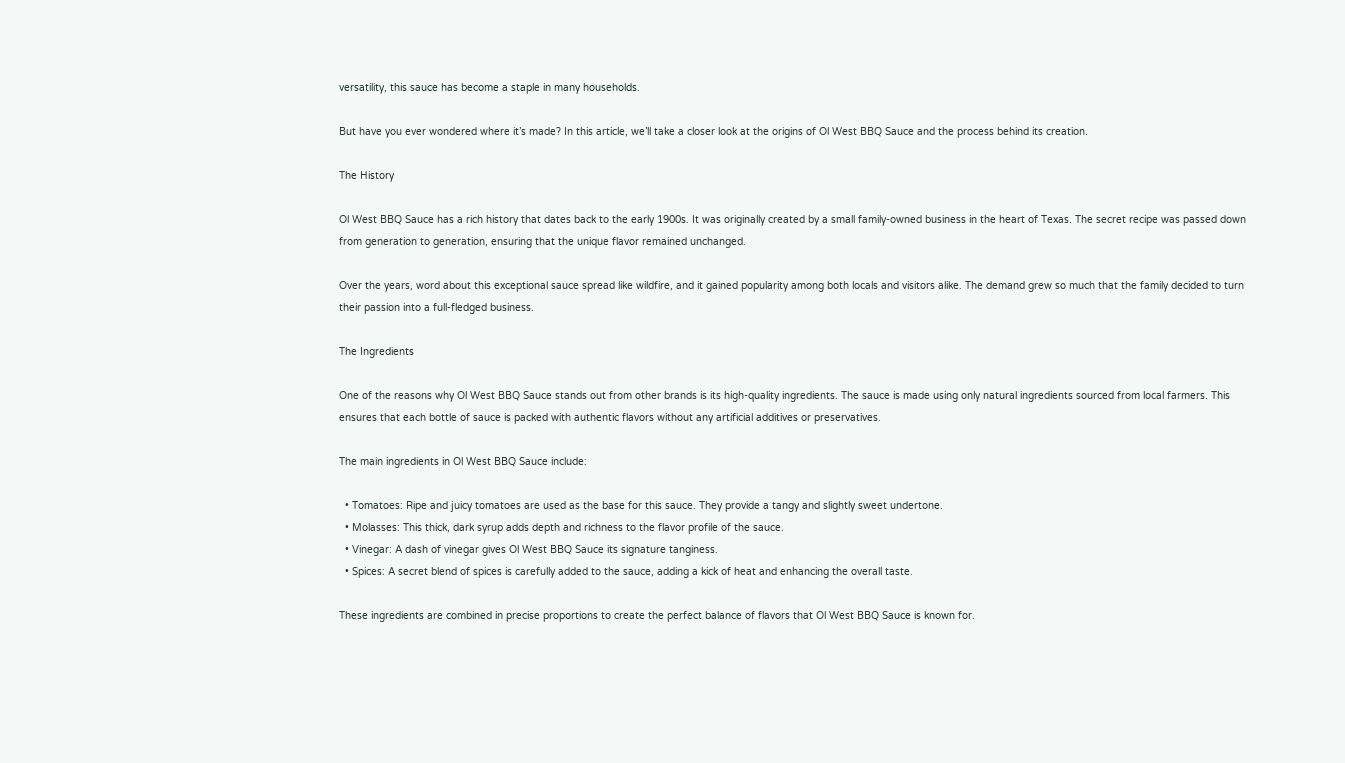versatility, this sauce has become a staple in many households.

But have you ever wondered where it’s made? In this article, we’ll take a closer look at the origins of Ol West BBQ Sauce and the process behind its creation.

The History

Ol West BBQ Sauce has a rich history that dates back to the early 1900s. It was originally created by a small family-owned business in the heart of Texas. The secret recipe was passed down from generation to generation, ensuring that the unique flavor remained unchanged.

Over the years, word about this exceptional sauce spread like wildfire, and it gained popularity among both locals and visitors alike. The demand grew so much that the family decided to turn their passion into a full-fledged business.

The Ingredients

One of the reasons why Ol West BBQ Sauce stands out from other brands is its high-quality ingredients. The sauce is made using only natural ingredients sourced from local farmers. This ensures that each bottle of sauce is packed with authentic flavors without any artificial additives or preservatives.

The main ingredients in Ol West BBQ Sauce include:

  • Tomatoes: Ripe and juicy tomatoes are used as the base for this sauce. They provide a tangy and slightly sweet undertone.
  • Molasses: This thick, dark syrup adds depth and richness to the flavor profile of the sauce.
  • Vinegar: A dash of vinegar gives Ol West BBQ Sauce its signature tanginess.
  • Spices: A secret blend of spices is carefully added to the sauce, adding a kick of heat and enhancing the overall taste.

These ingredients are combined in precise proportions to create the perfect balance of flavors that Ol West BBQ Sauce is known for.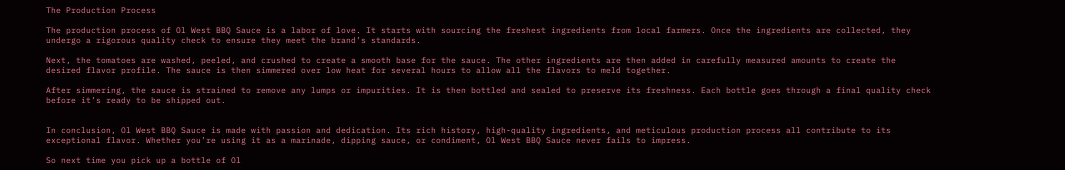The Production Process

The production process of Ol West BBQ Sauce is a labor of love. It starts with sourcing the freshest ingredients from local farmers. Once the ingredients are collected, they undergo a rigorous quality check to ensure they meet the brand’s standards.

Next, the tomatoes are washed, peeled, and crushed to create a smooth base for the sauce. The other ingredients are then added in carefully measured amounts to create the desired flavor profile. The sauce is then simmered over low heat for several hours to allow all the flavors to meld together.

After simmering, the sauce is strained to remove any lumps or impurities. It is then bottled and sealed to preserve its freshness. Each bottle goes through a final quality check before it’s ready to be shipped out.


In conclusion, Ol West BBQ Sauce is made with passion and dedication. Its rich history, high-quality ingredients, and meticulous production process all contribute to its exceptional flavor. Whether you’re using it as a marinade, dipping sauce, or condiment, Ol West BBQ Sauce never fails to impress.

So next time you pick up a bottle of Ol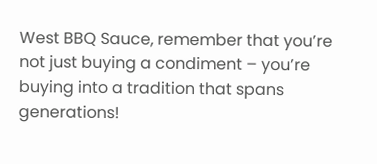West BBQ Sauce, remember that you’re not just buying a condiment – you’re buying into a tradition that spans generations!